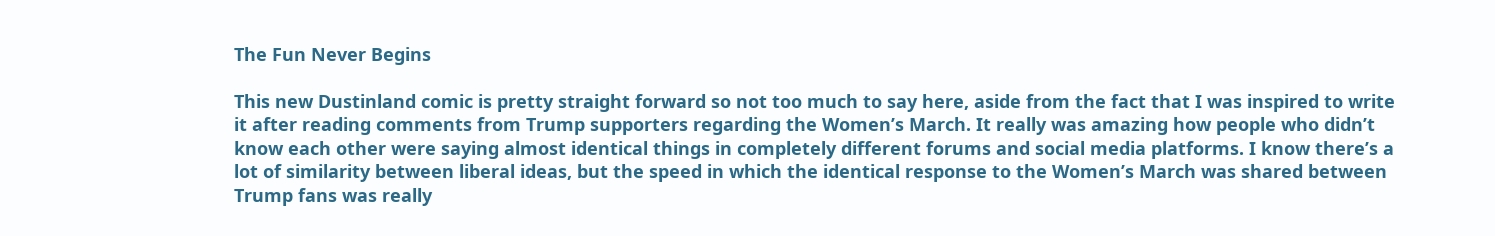The Fun Never Begins

This new Dustinland comic is pretty straight forward so not too much to say here, aside from the fact that I was inspired to write it after reading comments from Trump supporters regarding the Women’s March. It really was amazing how people who didn’t know each other were saying almost identical things in completely different forums and social media platforms. I know there’s a lot of similarity between liberal ideas, but the speed in which the identical response to the Women’s March was shared between Trump fans was really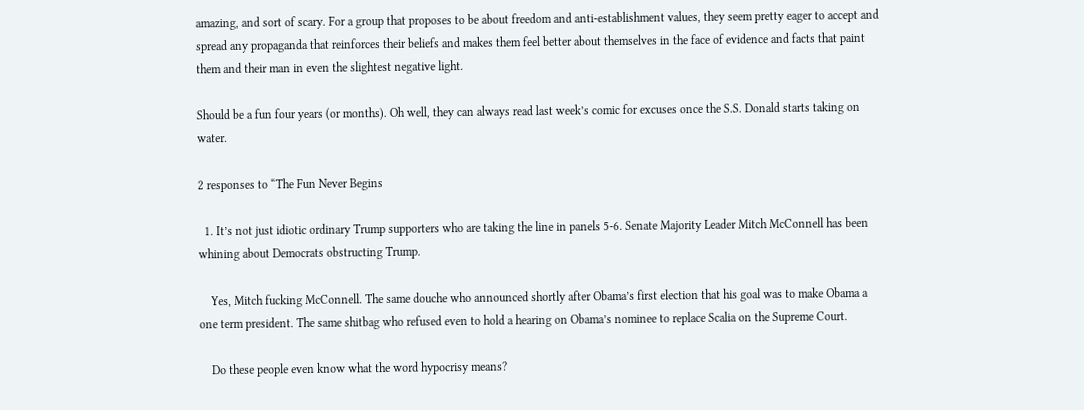amazing, and sort of scary. For a group that proposes to be about freedom and anti-establishment values, they seem pretty eager to accept and spread any propaganda that reinforces their beliefs and makes them feel better about themselves in the face of evidence and facts that paint them and their man in even the slightest negative light.

Should be a fun four years (or months). Oh well, they can always read last week’s comic for excuses once the S.S. Donald starts taking on water.

2 responses to “The Fun Never Begins

  1. It’s not just idiotic ordinary Trump supporters who are taking the line in panels 5-6. Senate Majority Leader Mitch McConnell has been whining about Democrats obstructing Trump.

    Yes, Mitch fucking McConnell. The same douche who announced shortly after Obama’s first election that his goal was to make Obama a one term president. The same shitbag who refused even to hold a hearing on Obama’s nominee to replace Scalia on the Supreme Court.

    Do these people even know what the word hypocrisy means?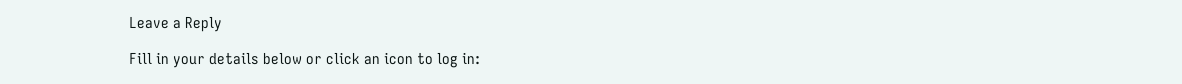Leave a Reply

Fill in your details below or click an icon to log in: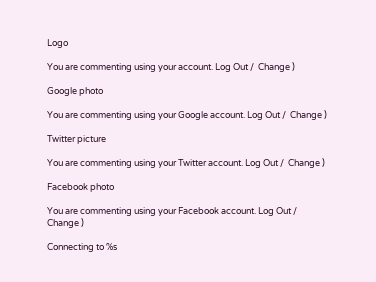Logo

You are commenting using your account. Log Out /  Change )

Google photo

You are commenting using your Google account. Log Out /  Change )

Twitter picture

You are commenting using your Twitter account. Log Out /  Change )

Facebook photo

You are commenting using your Facebook account. Log Out /  Change )

Connecting to %s